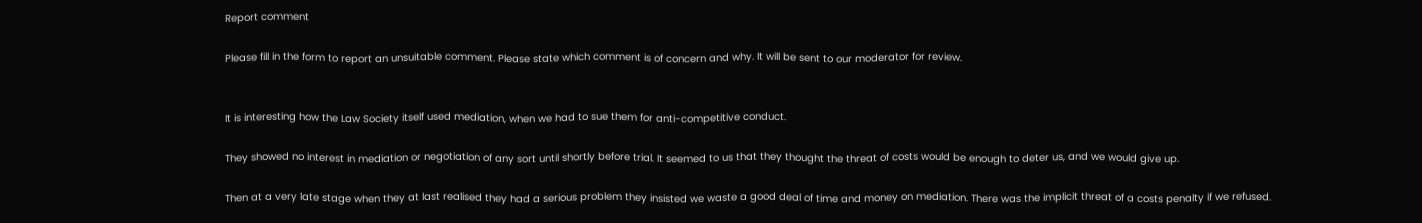Report comment

Please fill in the form to report an unsuitable comment. Please state which comment is of concern and why. It will be sent to our moderator for review.


It is interesting how the Law Society itself used mediation, when we had to sue them for anti-competitive conduct.

They showed no interest in mediation or negotiation of any sort until shortly before trial. It seemed to us that they thought the threat of costs would be enough to deter us, and we would give up.

Then at a very late stage when they at last realised they had a serious problem they insisted we waste a good deal of time and money on mediation. There was the implicit threat of a costs penalty if we refused.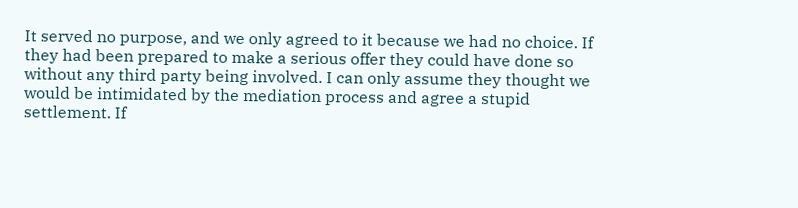It served no purpose, and we only agreed to it because we had no choice. If they had been prepared to make a serious offer they could have done so without any third party being involved. I can only assume they thought we would be intimidated by the mediation process and agree a stupid settlement. If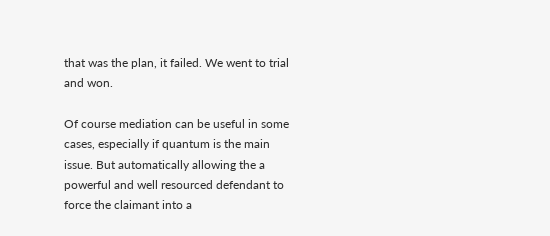that was the plan, it failed. We went to trial and won.

Of course mediation can be useful in some cases, especially if quantum is the main issue. But automatically allowing the a powerful and well resourced defendant to force the claimant into a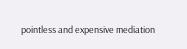pointless and expensive mediation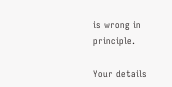is wrong in principle.

Your details